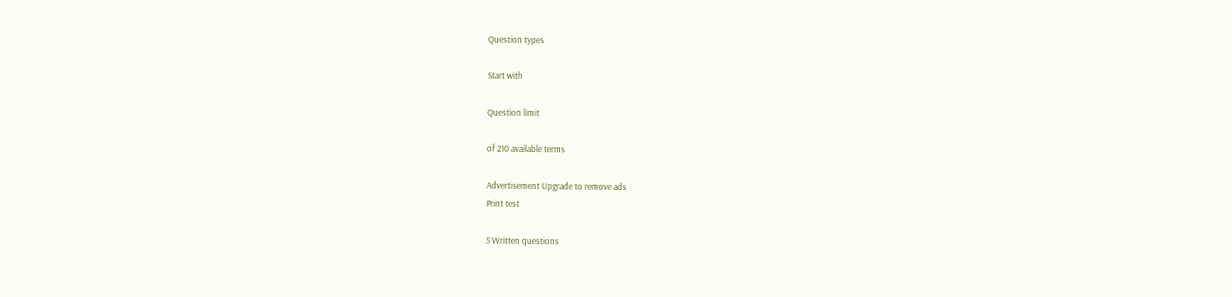Question types

Start with

Question limit

of 210 available terms

Advertisement Upgrade to remove ads
Print test

5 Written questions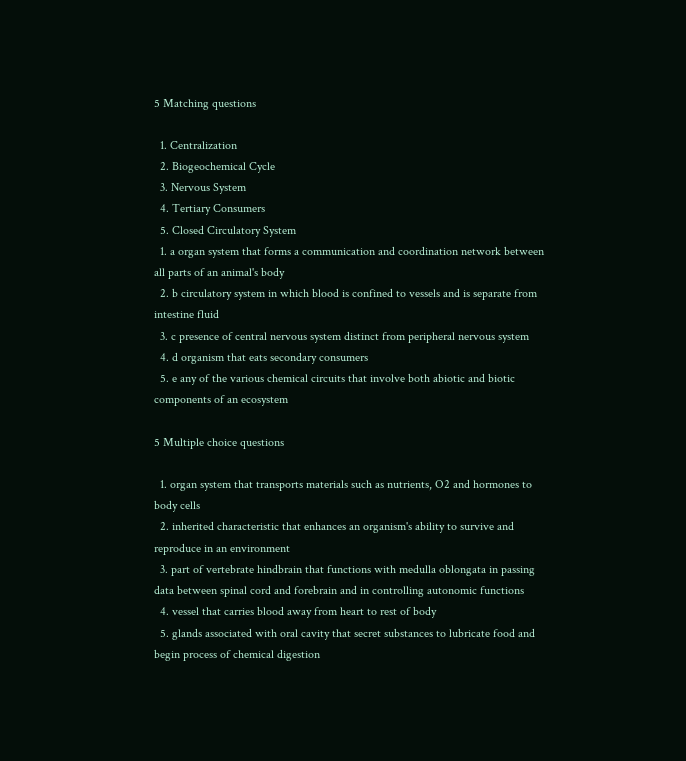5 Matching questions

  1. Centralization
  2. Biogeochemical Cycle
  3. Nervous System
  4. Tertiary Consumers
  5. Closed Circulatory System
  1. a organ system that forms a communication and coordination network between all parts of an animal's body
  2. b circulatory system in which blood is confined to vessels and is separate from intestine fluid
  3. c presence of central nervous system distinct from peripheral nervous system
  4. d organism that eats secondary consumers
  5. e any of the various chemical circuits that involve both abiotic and biotic components of an ecosystem

5 Multiple choice questions

  1. organ system that transports materials such as nutrients, O2 and hormones to body cells
  2. inherited characteristic that enhances an organism's ability to survive and reproduce in an environment
  3. part of vertebrate hindbrain that functions with medulla oblongata in passing data between spinal cord and forebrain and in controlling autonomic functions
  4. vessel that carries blood away from heart to rest of body
  5. glands associated with oral cavity that secret substances to lubricate food and begin process of chemical digestion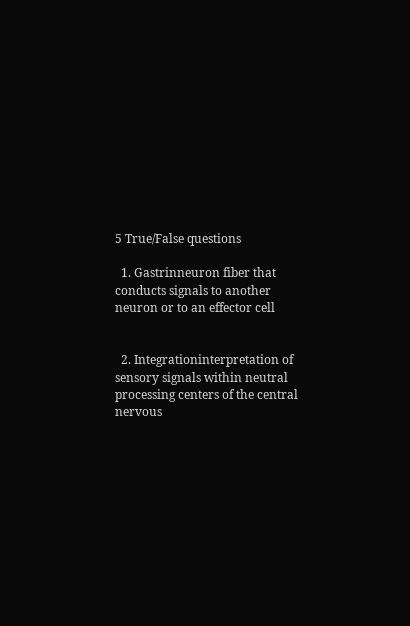5 True/False questions

  1. Gastrinneuron fiber that conducts signals to another neuron or to an effector cell


  2. Integrationinterpretation of sensory signals within neutral processing centers of the central nervous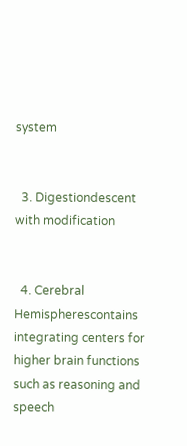system


  3. Digestiondescent with modification


  4. Cerebral Hemispherescontains integrating centers for higher brain functions such as reasoning and speech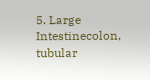5. Large Intestinecolon, tubular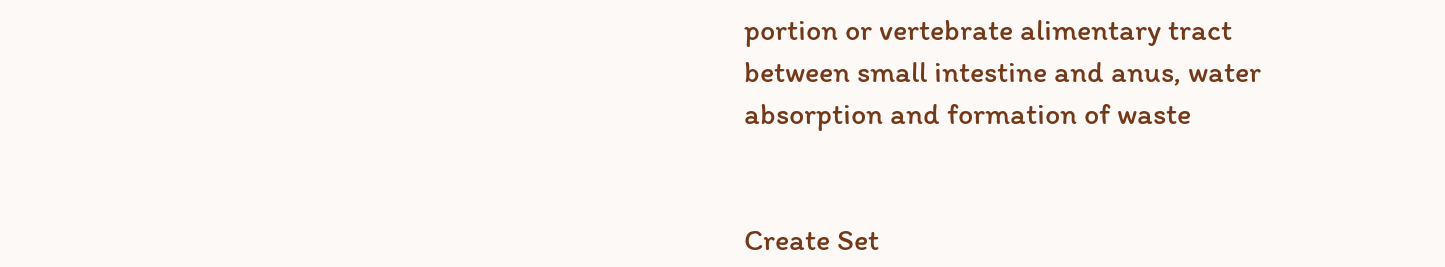portion or vertebrate alimentary tract between small intestine and anus, water absorption and formation of waste


Create Set